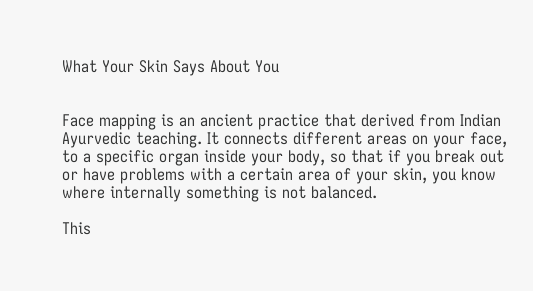What Your Skin Says About You


Face mapping is an ancient practice that derived from Indian Ayurvedic teaching. It connects different areas on your face, to a specific organ inside your body, so that if you break out or have problems with a certain area of your skin, you know where internally something is not balanced.

This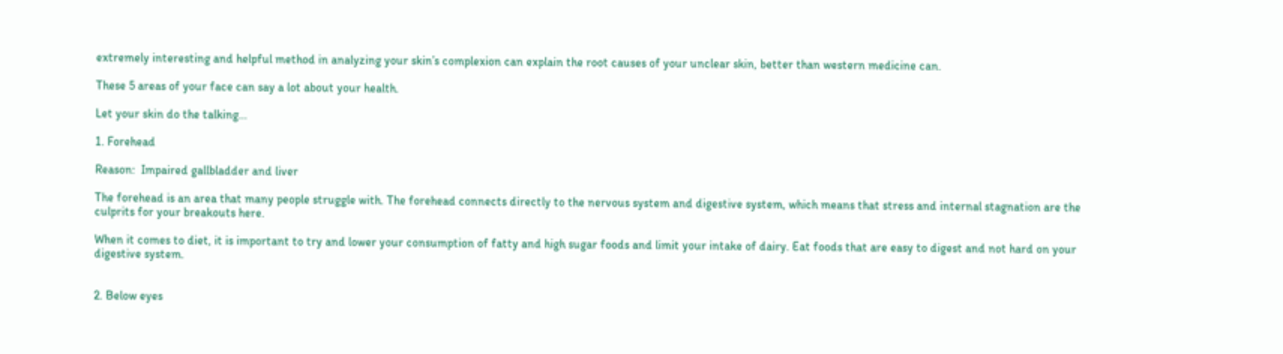extremely interesting and helpful method in analyzing your skin’s complexion can explain the root causes of your unclear skin, better than western medicine can.

These 5 areas of your face can say a lot about your health.

Let your skin do the talking…

1. Forehead

Reason:  Impaired gallbladder and liver

The forehead is an area that many people struggle with. The forehead connects directly to the nervous system and digestive system, which means that stress and internal stagnation are the culprits for your breakouts here.

When it comes to diet, it is important to try and lower your consumption of fatty and high sugar foods and limit your intake of dairy. Eat foods that are easy to digest and not hard on your digestive system.


2. Below eyes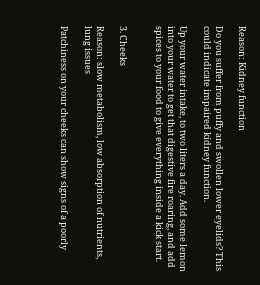Reason: Kidney function

Do you suffer from puffy and swollen lower eyelids? This could indicate impaired kidney function.

Up your water intake, to two liters a day. Add some lemon into your water to get that digestive fire roaring, and add spices to your food to give everything inside a kick start.


3. Cheeks

Reason: slow metabolism, low absorption of nutrients, lung issues

Patchiness on your cheeks can show signs of a poorly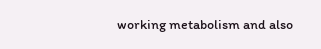working metabolism and also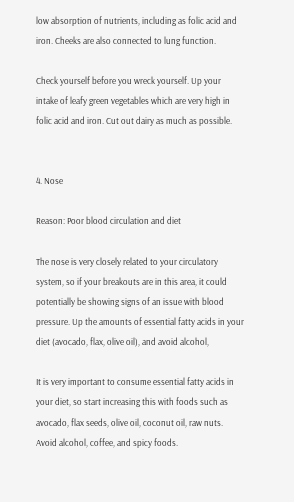low absorption of nutrients, including as folic acid and iron. Cheeks are also connected to lung function.

Check yourself before you wreck yourself. Up your intake of leafy green vegetables which are very high in folic acid and iron. Cut out dairy as much as possible.


4. Nose

Reason: Poor blood circulation and diet

The nose is very closely related to your circulatory system, so if your breakouts are in this area, it could potentially be showing signs of an issue with blood pressure. Up the amounts of essential fatty acids in your diet (avocado, flax, olive oil), and avoid alcohol,

It is very important to consume essential fatty acids in your diet, so start increasing this with foods such as avocado, flax seeds, olive oil, coconut oil, raw nuts. Avoid alcohol, coffee, and spicy foods.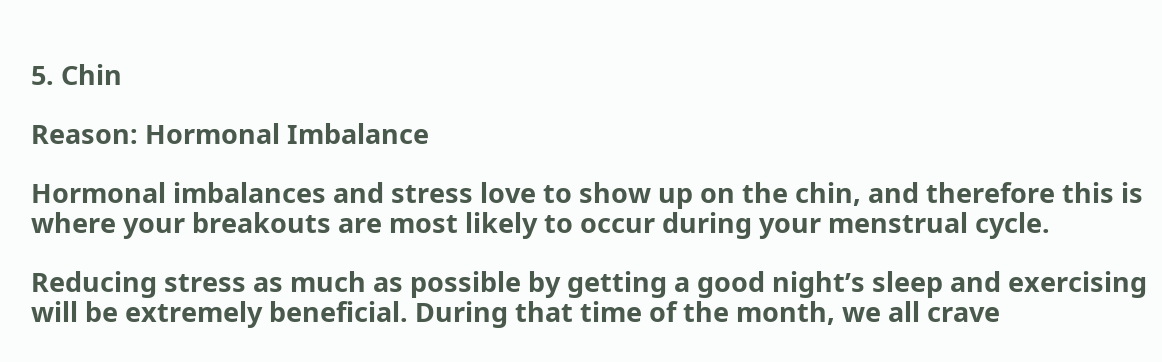5. Chin

Reason: Hormonal Imbalance

Hormonal imbalances and stress love to show up on the chin, and therefore this is where your breakouts are most likely to occur during your menstrual cycle.

Reducing stress as much as possible by getting a good night’s sleep and exercising will be extremely beneficial. During that time of the month, we all crave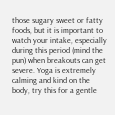those sugary sweet or fatty foods, but it is important to watch your intake, especially during this period (mind the pun) when breakouts can get severe. Yoga is extremely calming and kind on the body, try this for a gentle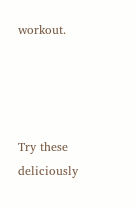workout.




Try these deliciously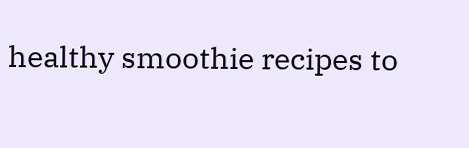healthy smoothie recipes to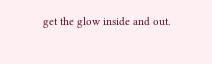get the glow inside and out.